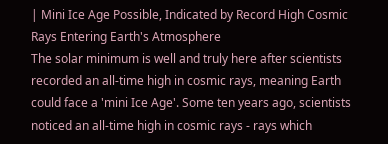| Mini Ice Age Possible, Indicated by Record High Cosmic Rays Entering Earth's Atmosphere
The solar minimum is well and truly here after scientists recorded an all-time high in cosmic rays, meaning Earth could face a 'mini Ice Age'. Some ten years ago, scientists noticed an all-time high in cosmic rays - rays which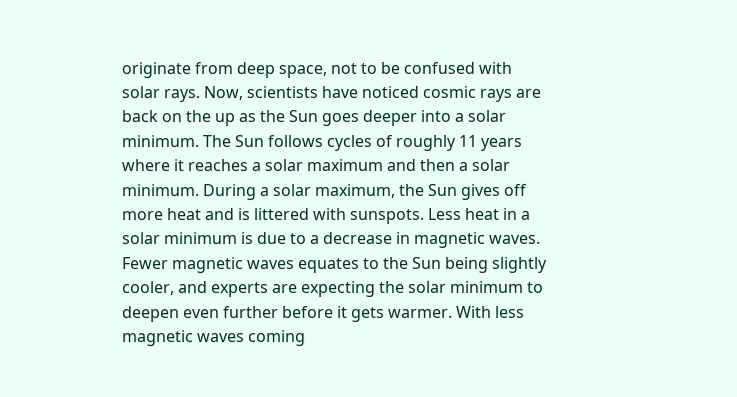originate from deep space, not to be confused with solar rays. Now, scientists have noticed cosmic rays are back on the up as the Sun goes deeper into a solar minimum. The Sun follows cycles of roughly 11 years where it reaches a solar maximum and then a solar minimum. During a solar maximum, the Sun gives off more heat and is littered with sunspots. Less heat in a solar minimum is due to a decrease in magnetic waves. Fewer magnetic waves equates to the Sun being slightly cooler, and experts are expecting the solar minimum to deepen even further before it gets warmer. With less magnetic waves coming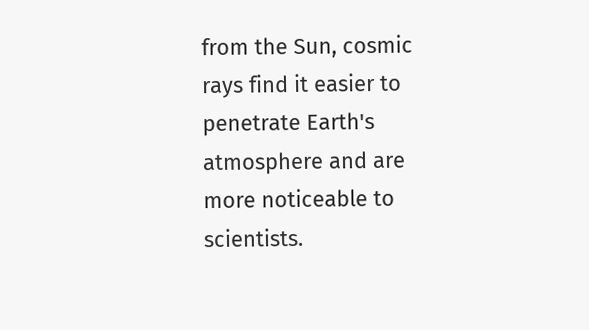from the Sun, cosmic rays find it easier to penetrate Earth's atmosphere and are more noticeable to scientists.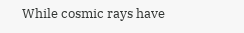While cosmic rays have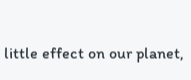little effect on our planet,